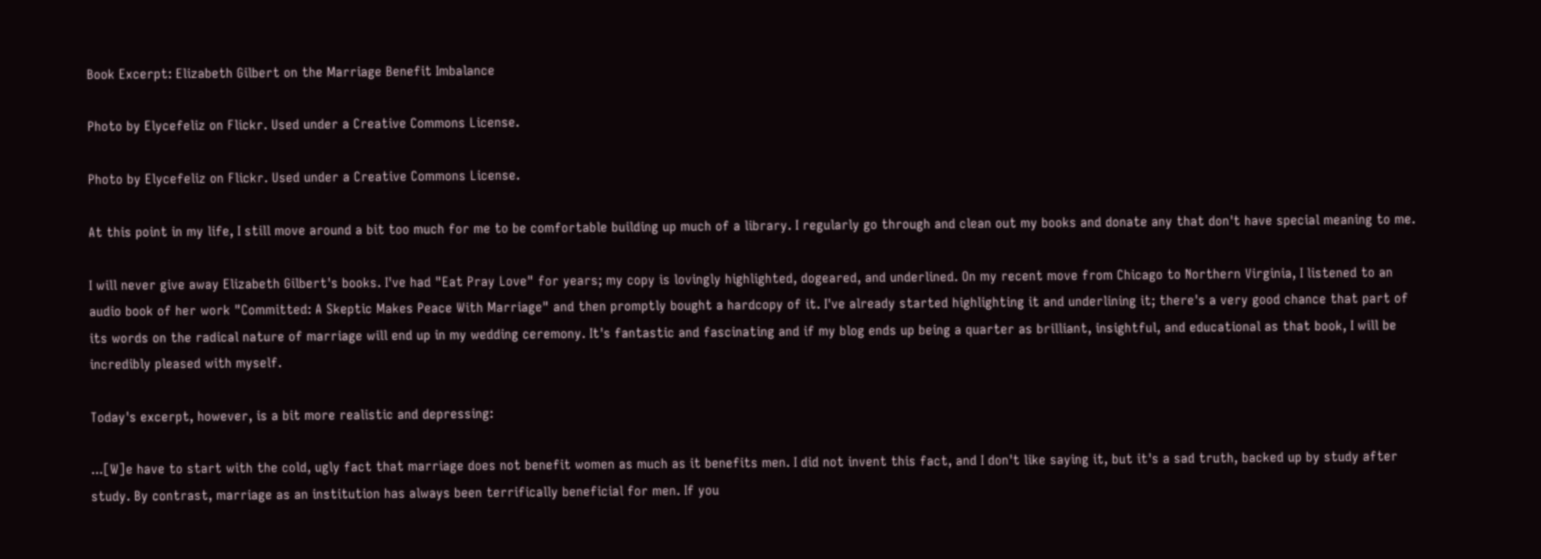Book Excerpt: Elizabeth Gilbert on the Marriage Benefit Imbalance

Photo by Elycefeliz on Flickr. Used under a Creative Commons License.

Photo by Elycefeliz on Flickr. Used under a Creative Commons License.

At this point in my life, I still move around a bit too much for me to be comfortable building up much of a library. I regularly go through and clean out my books and donate any that don't have special meaning to me.

I will never give away Elizabeth Gilbert's books. I've had "Eat Pray Love" for years; my copy is lovingly highlighted, dogeared, and underlined. On my recent move from Chicago to Northern Virginia, I listened to an audio book of her work "Committed: A Skeptic Makes Peace With Marriage" and then promptly bought a hardcopy of it. I've already started highlighting it and underlining it; there's a very good chance that part of its words on the radical nature of marriage will end up in my wedding ceremony. It's fantastic and fascinating and if my blog ends up being a quarter as brilliant, insightful, and educational as that book, I will be incredibly pleased with myself.

Today's excerpt, however, is a bit more realistic and depressing:

...[W]e have to start with the cold, ugly fact that marriage does not benefit women as much as it benefits men. I did not invent this fact, and I don't like saying it, but it's a sad truth, backed up by study after study. By contrast, marriage as an institution has always been terrifically beneficial for men. If you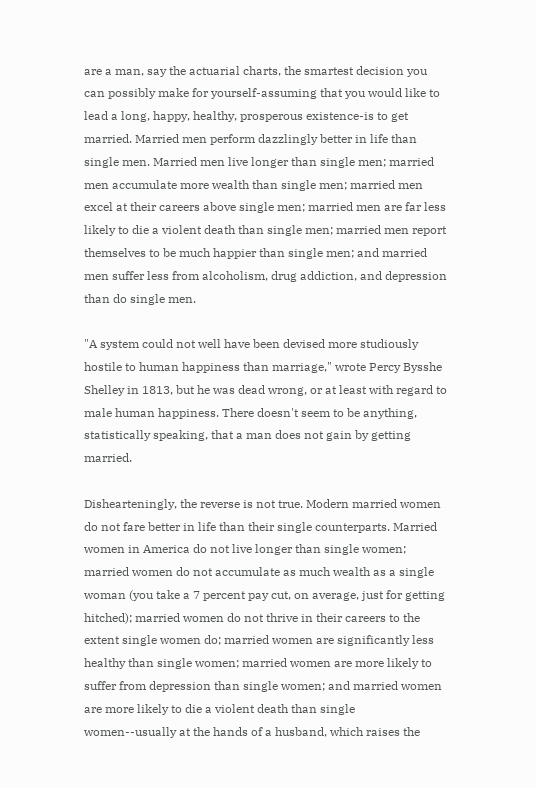are a man, say the actuarial charts, the smartest decision you can possibly make for yourself-assuming that you would like to lead a long, happy, healthy, prosperous existence-is to get married. Married men perform dazzlingly better in life than single men. Married men live longer than single men; married men accumulate more wealth than single men; married men excel at their careers above single men; married men are far less likely to die a violent death than single men; married men report themselves to be much happier than single men; and married men suffer less from alcoholism, drug addiction, and depression than do single men.

"A system could not well have been devised more studiously hostile to human happiness than marriage," wrote Percy Bysshe Shelley in 1813, but he was dead wrong, or at least with regard to male human happiness. There doesn't seem to be anything, statistically speaking, that a man does not gain by getting married.

Dishearteningly, the reverse is not true. Modern married women do not fare better in life than their single counterparts. Married women in America do not live longer than single women; married women do not accumulate as much wealth as a single woman (you take a 7 percent pay cut, on average, just for getting hitched); married women do not thrive in their careers to the extent single women do; married women are significantly less healthy than single women; married women are more likely to suffer from depression than single women; and married women are more likely to die a violent death than single women--usually at the hands of a husband, which raises the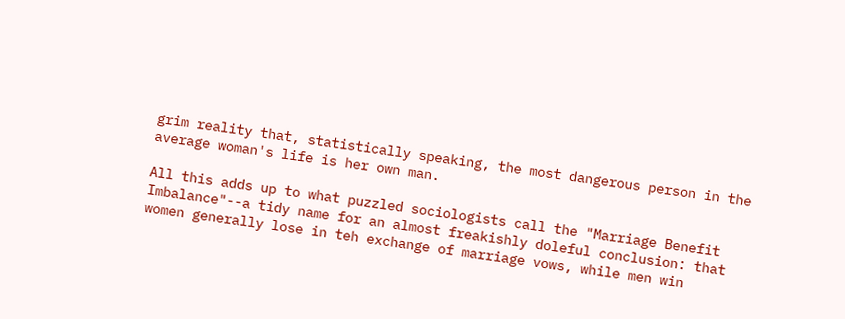grim reality that, statistically speaking, the most dangerous person in the average woman's life is her own man.

All this adds up to what puzzled sociologists call the "Marriage Benefit Imbalance"--a tidy name for an almost freakishly doleful conclusion: that women generally lose in teh exchange of marriage vows, while men win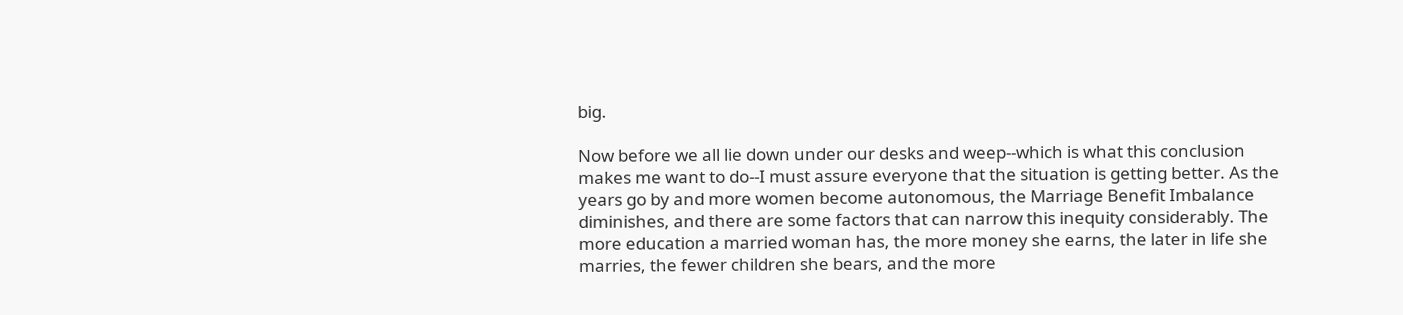big.

Now before we all lie down under our desks and weep--which is what this conclusion makes me want to do--I must assure everyone that the situation is getting better. As the years go by and more women become autonomous, the Marriage Benefit Imbalance diminishes, and there are some factors that can narrow this inequity considerably. The more education a married woman has, the more money she earns, the later in life she marries, the fewer children she bears, and the more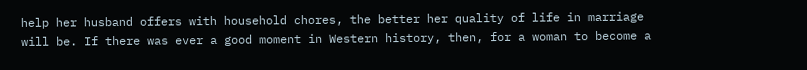help her husband offers with household chores, the better her quality of life in marriage will be. If there was ever a good moment in Western history, then, for a woman to become a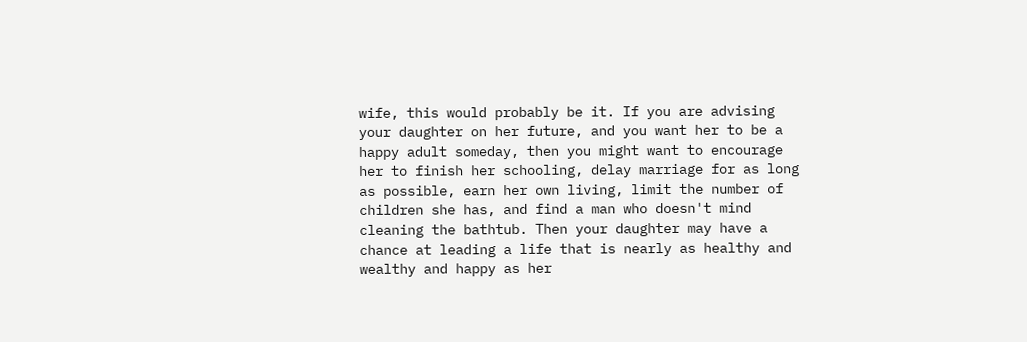wife, this would probably be it. If you are advising your daughter on her future, and you want her to be a happy adult someday, then you might want to encourage her to finish her schooling, delay marriage for as long as possible, earn her own living, limit the number of children she has, and find a man who doesn't mind cleaning the bathtub. Then your daughter may have a chance at leading a life that is nearly as healthy and wealthy and happy as her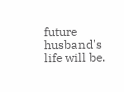future husband's life will be.